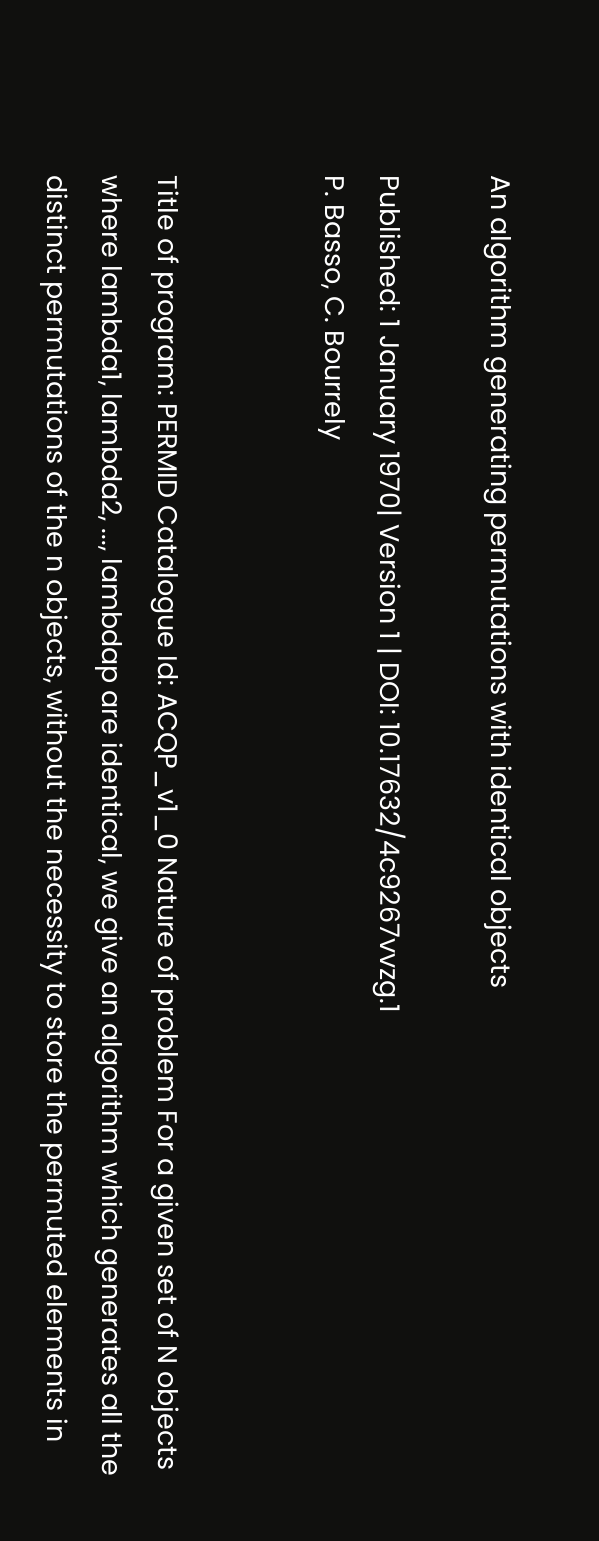An algorithm generating permutations with identical objects

Published: 1 January 1970| Version 1 | DOI: 10.17632/4c9267vvzg.1
P. Basso, C. Bourrely


Title of program: PERMID Catalogue Id: ACQP_v1_0 Nature of problem For a given set of N objects where lambda1, lambda2, ..., lambdap are identical, we give an algorithm which generates all the distinct permutations of the n objects, without the necessity to store the permuted elements in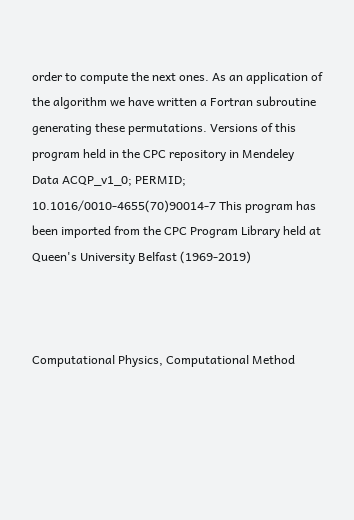order to compute the next ones. As an application of the algorithm we have written a Fortran subroutine generating these permutations. Versions of this program held in the CPC repository in Mendeley Data ACQP_v1_0; PERMID; 10.1016/0010-4655(70)90014-7 This program has been imported from the CPC Program Library held at Queen's University Belfast (1969-2019)



Computational Physics, Computational Method